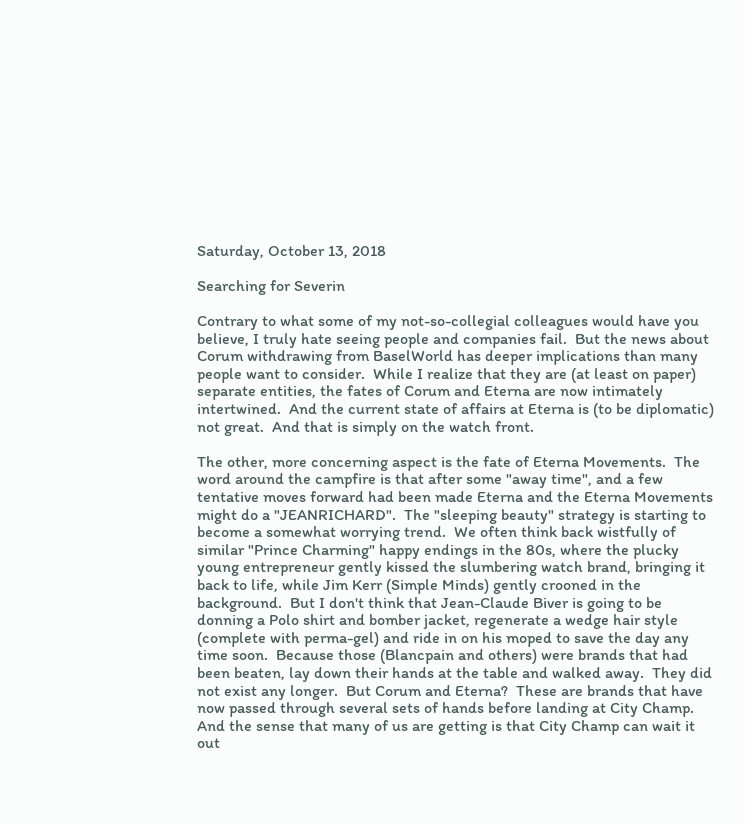Saturday, October 13, 2018

Searching for Severin

Contrary to what some of my not-so-collegial colleagues would have you believe, I truly hate seeing people and companies fail.  But the news about Corum withdrawing from BaselWorld has deeper implications than many people want to consider.  While I realize that they are (at least on paper) separate entities, the fates of Corum and Eterna are now intimately intertwined.  And the current state of affairs at Eterna is (to be diplomatic) not great.  And that is simply on the watch front.

The other, more concerning aspect is the fate of Eterna Movements.  The word around the campfire is that after some "away time", and a few tentative moves forward had been made Eterna and the Eterna Movements might do a "JEANRICHARD".  The "sleeping beauty" strategy is starting to become a somewhat worrying trend.  We often think back wistfully of similar "Prince Charming" happy endings in the 80s, where the plucky young entrepreneur gently kissed the slumbering watch brand, bringing it back to life, while Jim Kerr (Simple Minds) gently crooned in the background.  But I don't think that Jean-Claude Biver is going to be donning a Polo shirt and bomber jacket, regenerate a wedge hair style (complete with perma-gel) and ride in on his moped to save the day any time soon.  Because those (Blancpain and others) were brands that had been beaten, lay down their hands at the table and walked away.  They did not exist any longer.  But Corum and Eterna?  These are brands that have now passed through several sets of hands before landing at City Champ.  And the sense that many of us are getting is that City Champ can wait it out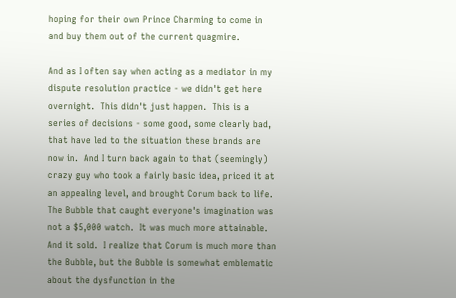hoping for their own Prince Charming to come in and buy them out of the current quagmire.

And as I often say when acting as a mediator in my dispute resolution practice - we didn't get here overnight.  This didn't just happen.  This is a series of decisions - some good, some clearly bad, that have led to the situation these brands are now in.  And I turn back again to that (seemingly) crazy guy who took a fairly basic idea, priced it at an appealing level, and brought Corum back to life.  The Bubble that caught everyone's imagination was not a $5,000 watch.  It was much more attainable.  And it sold.  I realize that Corum is much more than the Bubble, but the Bubble is somewhat emblematic about the dysfunction in the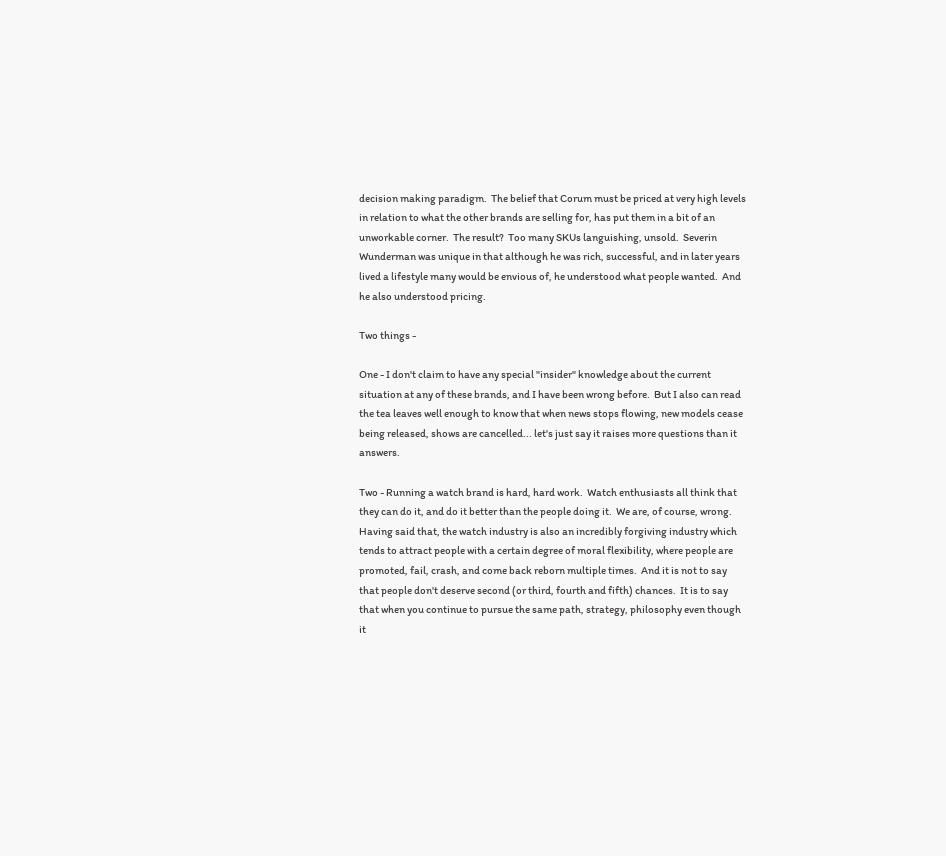decision making paradigm.  The belief that Corum must be priced at very high levels in relation to what the other brands are selling for, has put them in a bit of an unworkable corner.  The result?  Too many SKUs languishing, unsold.  Severin Wunderman was unique in that although he was rich, successful, and in later years lived a lifestyle many would be envious of, he understood what people wanted.  And he also understood pricing.

Two things -

One - I don't claim to have any special "insider" knowledge about the current situation at any of these brands, and I have been wrong before.  But I also can read the tea leaves well enough to know that when news stops flowing, new models cease being released, shows are cancelled... let's just say it raises more questions than it answers.

Two - Running a watch brand is hard, hard work.  Watch enthusiasts all think that they can do it, and do it better than the people doing it.  We are, of course, wrong.  Having said that, the watch industry is also an incredibly forgiving industry which tends to attract people with a certain degree of moral flexibility, where people are promoted, fail, crash, and come back reborn multiple times.  And it is not to say that people don't deserve second (or third, fourth and fifth) chances.  It is to say that when you continue to pursue the same path, strategy, philosophy even though it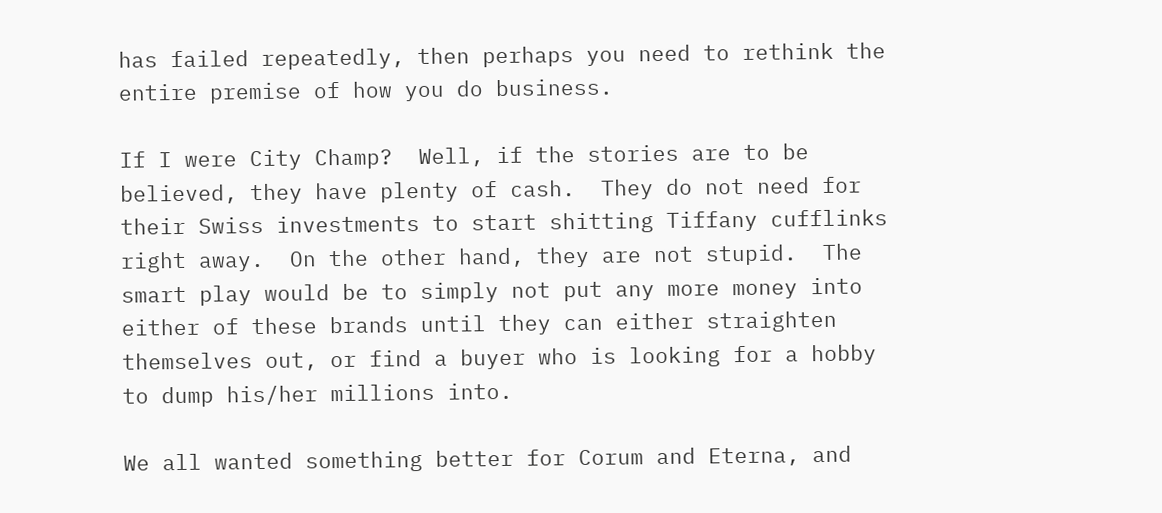has failed repeatedly, then perhaps you need to rethink the entire premise of how you do business.

If I were City Champ?  Well, if the stories are to be believed, they have plenty of cash.  They do not need for their Swiss investments to start shitting Tiffany cufflinks right away.  On the other hand, they are not stupid.  The smart play would be to simply not put any more money into either of these brands until they can either straighten themselves out, or find a buyer who is looking for a hobby to dump his/her millions into.

We all wanted something better for Corum and Eterna, and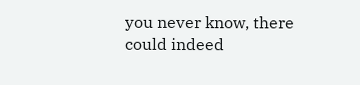you never know, there could indeed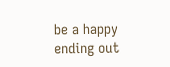be a happy ending out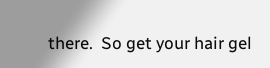there.  So get your hair gel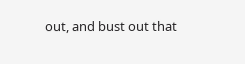out, and bust out that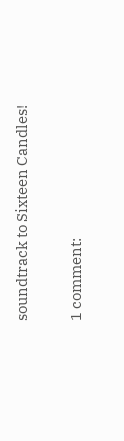soundtrack to Sixteen Candles!

1 comment: